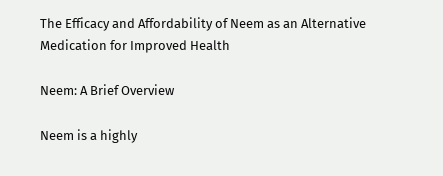The Efficacy and Affordability of Neem as an Alternative Medication for Improved Health

Neem: A Brief Overview

Neem is a highly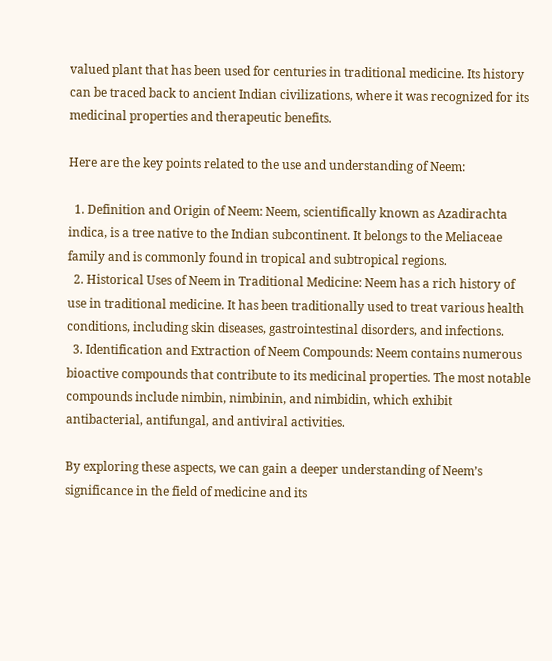valued plant that has been used for centuries in traditional medicine. Its history can be traced back to ancient Indian civilizations, where it was recognized for its medicinal properties and therapeutic benefits.

Here are the key points related to the use and understanding of Neem:

  1. Definition and Origin of Neem: Neem, scientifically known as Azadirachta indica, is a tree native to the Indian subcontinent. It belongs to the Meliaceae family and is commonly found in tropical and subtropical regions.
  2. Historical Uses of Neem in Traditional Medicine: Neem has a rich history of use in traditional medicine. It has been traditionally used to treat various health conditions, including skin diseases, gastrointestinal disorders, and infections.
  3. Identification and Extraction of Neem Compounds: Neem contains numerous bioactive compounds that contribute to its medicinal properties. The most notable compounds include nimbin, nimbinin, and nimbidin, which exhibit antibacterial, antifungal, and antiviral activities.

By exploring these aspects, we can gain a deeper understanding of Neem’s significance in the field of medicine and its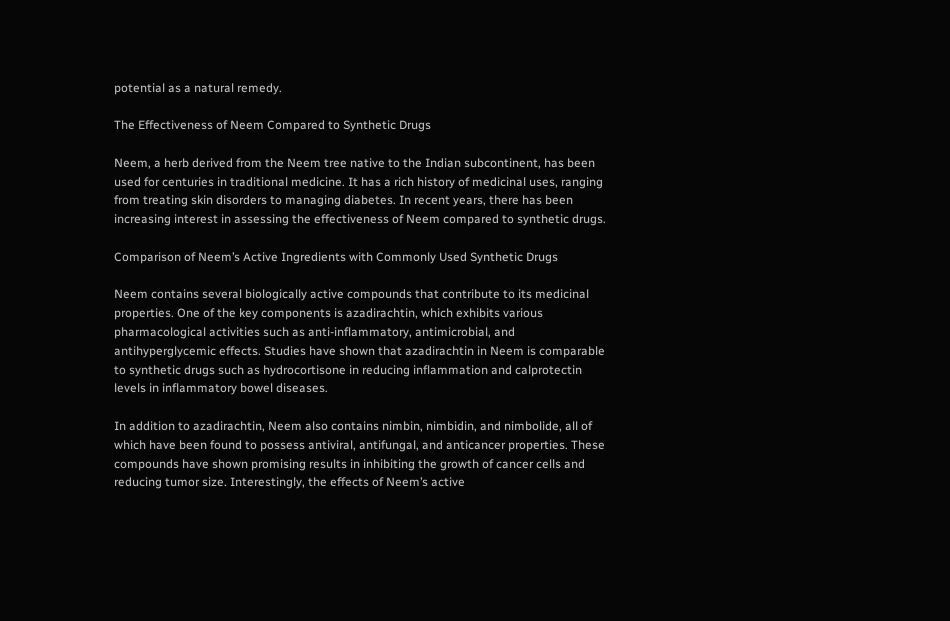potential as a natural remedy.

The Effectiveness of Neem Compared to Synthetic Drugs

Neem, a herb derived from the Neem tree native to the Indian subcontinent, has been used for centuries in traditional medicine. It has a rich history of medicinal uses, ranging from treating skin disorders to managing diabetes. In recent years, there has been increasing interest in assessing the effectiveness of Neem compared to synthetic drugs.

Comparison of Neem’s Active Ingredients with Commonly Used Synthetic Drugs

Neem contains several biologically active compounds that contribute to its medicinal properties. One of the key components is azadirachtin, which exhibits various pharmacological activities such as anti-inflammatory, antimicrobial, and antihyperglycemic effects. Studies have shown that azadirachtin in Neem is comparable to synthetic drugs such as hydrocortisone in reducing inflammation and calprotectin levels in inflammatory bowel diseases.

In addition to azadirachtin, Neem also contains nimbin, nimbidin, and nimbolide, all of which have been found to possess antiviral, antifungal, and anticancer properties. These compounds have shown promising results in inhibiting the growth of cancer cells and reducing tumor size. Interestingly, the effects of Neem’s active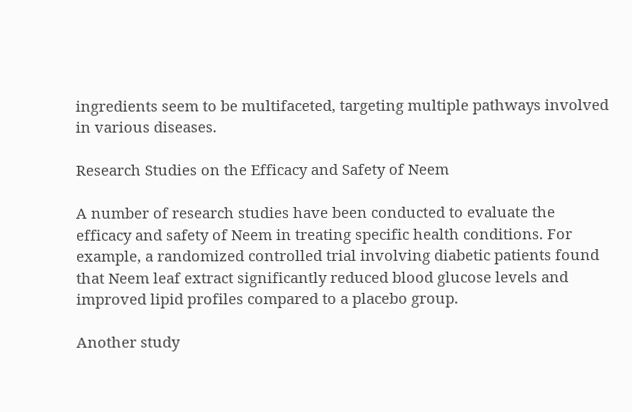ingredients seem to be multifaceted, targeting multiple pathways involved in various diseases.

Research Studies on the Efficacy and Safety of Neem

A number of research studies have been conducted to evaluate the efficacy and safety of Neem in treating specific health conditions. For example, a randomized controlled trial involving diabetic patients found that Neem leaf extract significantly reduced blood glucose levels and improved lipid profiles compared to a placebo group.

Another study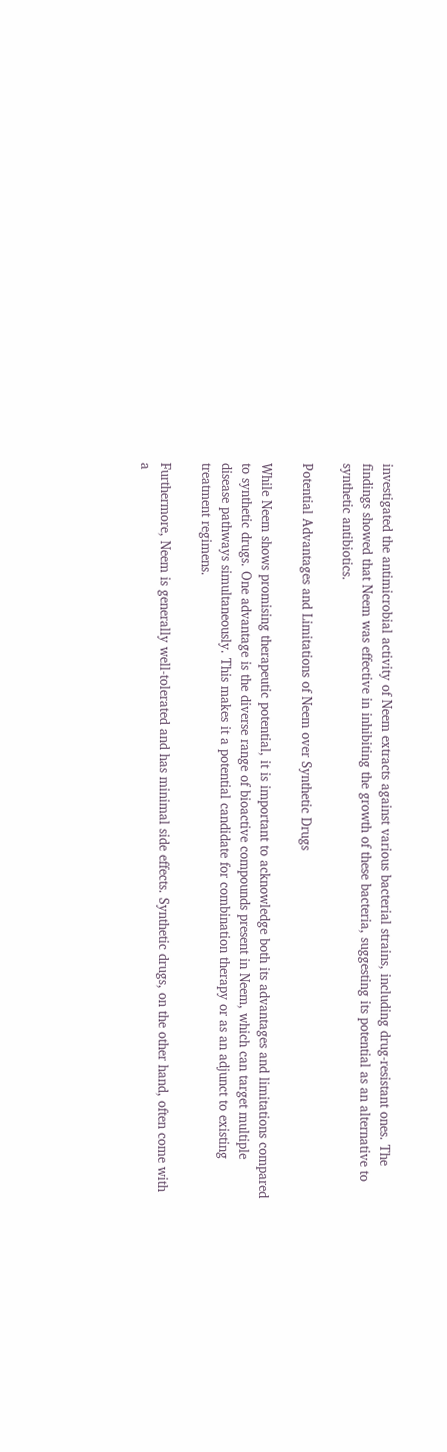investigated the antimicrobial activity of Neem extracts against various bacterial strains, including drug-resistant ones. The findings showed that Neem was effective in inhibiting the growth of these bacteria, suggesting its potential as an alternative to synthetic antibiotics.

Potential Advantages and Limitations of Neem over Synthetic Drugs

While Neem shows promising therapeutic potential, it is important to acknowledge both its advantages and limitations compared to synthetic drugs. One advantage is the diverse range of bioactive compounds present in Neem, which can target multiple disease pathways simultaneously. This makes it a potential candidate for combination therapy or as an adjunct to existing treatment regimens.

Furthermore, Neem is generally well-tolerated and has minimal side effects. Synthetic drugs, on the other hand, often come with a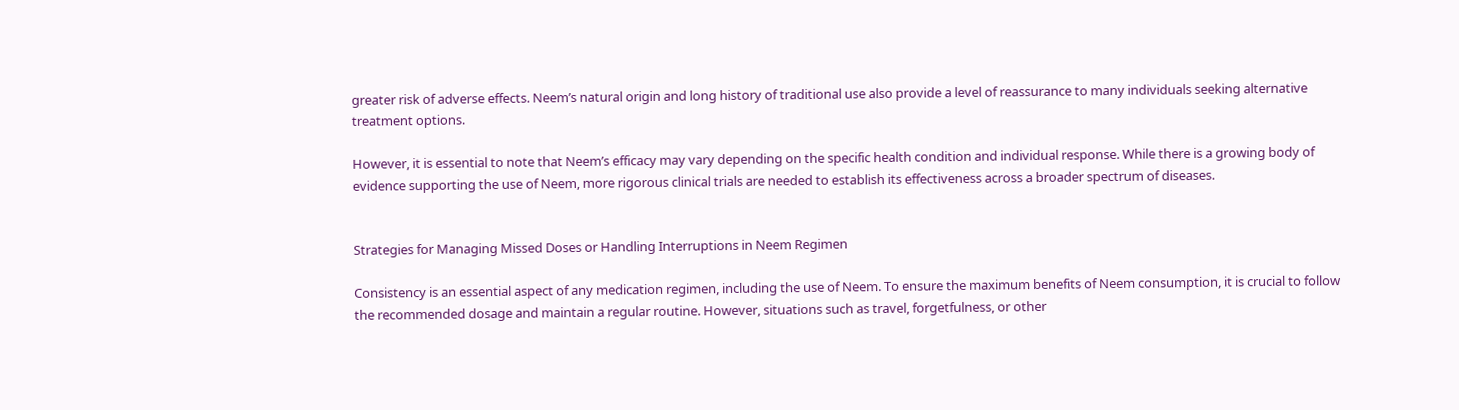greater risk of adverse effects. Neem’s natural origin and long history of traditional use also provide a level of reassurance to many individuals seeking alternative treatment options.

However, it is essential to note that Neem’s efficacy may vary depending on the specific health condition and individual response. While there is a growing body of evidence supporting the use of Neem, more rigorous clinical trials are needed to establish its effectiveness across a broader spectrum of diseases.


Strategies for Managing Missed Doses or Handling Interruptions in Neem Regimen

Consistency is an essential aspect of any medication regimen, including the use of Neem. To ensure the maximum benefits of Neem consumption, it is crucial to follow the recommended dosage and maintain a regular routine. However, situations such as travel, forgetfulness, or other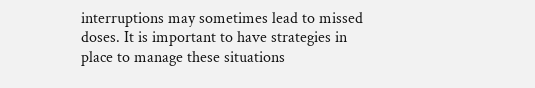interruptions may sometimes lead to missed doses. It is important to have strategies in place to manage these situations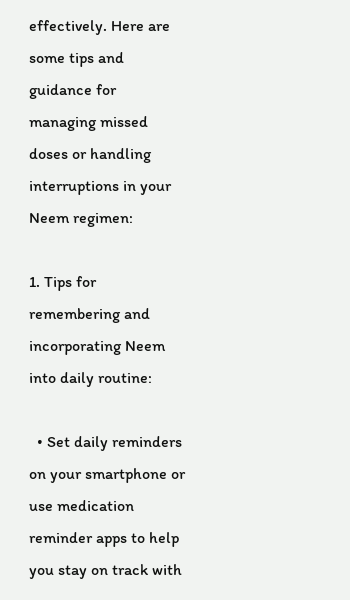effectively. Here are some tips and guidance for managing missed doses or handling interruptions in your Neem regimen:

1. Tips for remembering and incorporating Neem into daily routine:

  • Set daily reminders on your smartphone or use medication reminder apps to help you stay on track with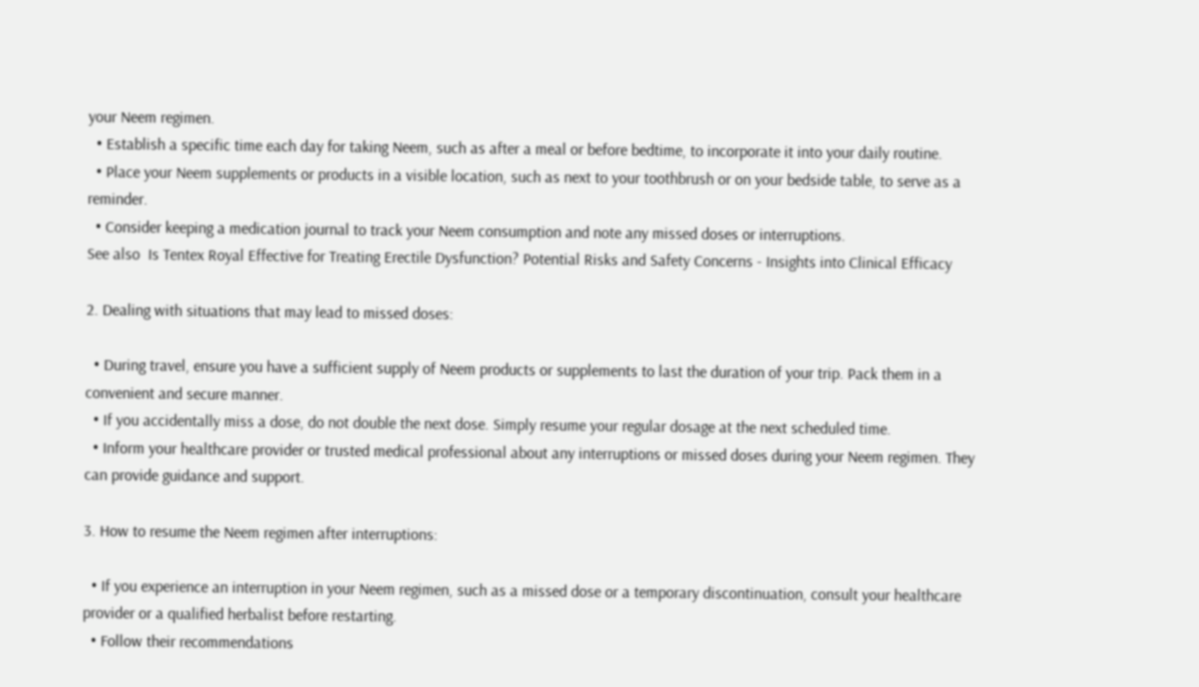your Neem regimen.
  • Establish a specific time each day for taking Neem, such as after a meal or before bedtime, to incorporate it into your daily routine.
  • Place your Neem supplements or products in a visible location, such as next to your toothbrush or on your bedside table, to serve as a reminder.
  • Consider keeping a medication journal to track your Neem consumption and note any missed doses or interruptions.
See also  Is Tentex Royal Effective for Treating Erectile Dysfunction? Potential Risks and Safety Concerns - Insights into Clinical Efficacy

2. Dealing with situations that may lead to missed doses:

  • During travel, ensure you have a sufficient supply of Neem products or supplements to last the duration of your trip. Pack them in a convenient and secure manner.
  • If you accidentally miss a dose, do not double the next dose. Simply resume your regular dosage at the next scheduled time.
  • Inform your healthcare provider or trusted medical professional about any interruptions or missed doses during your Neem regimen. They can provide guidance and support.

3. How to resume the Neem regimen after interruptions:

  • If you experience an interruption in your Neem regimen, such as a missed dose or a temporary discontinuation, consult your healthcare provider or a qualified herbalist before restarting.
  • Follow their recommendations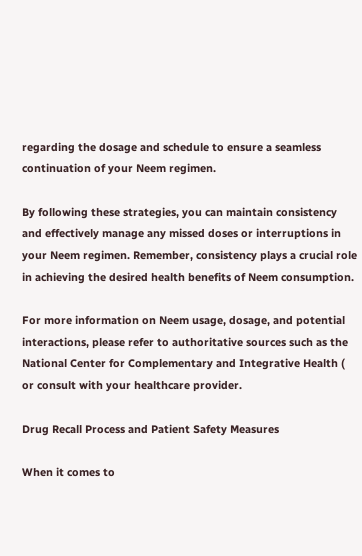regarding the dosage and schedule to ensure a seamless continuation of your Neem regimen.

By following these strategies, you can maintain consistency and effectively manage any missed doses or interruptions in your Neem regimen. Remember, consistency plays a crucial role in achieving the desired health benefits of Neem consumption.

For more information on Neem usage, dosage, and potential interactions, please refer to authoritative sources such as the National Center for Complementary and Integrative Health ( or consult with your healthcare provider.

Drug Recall Process and Patient Safety Measures

When it comes to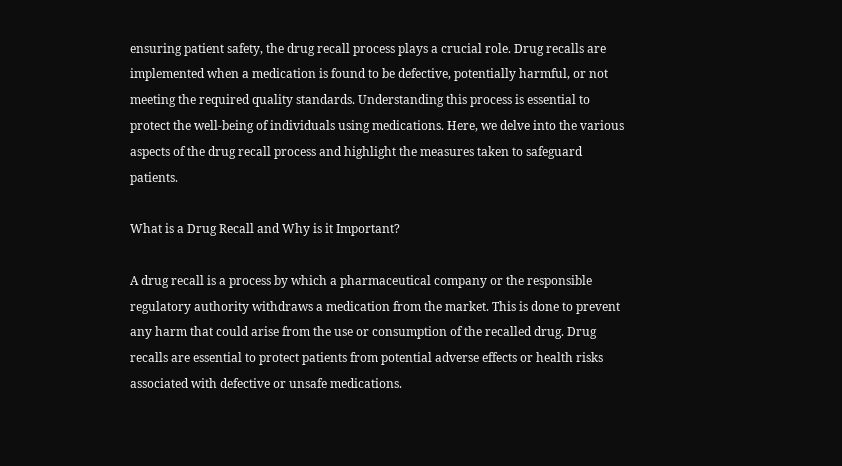ensuring patient safety, the drug recall process plays a crucial role. Drug recalls are implemented when a medication is found to be defective, potentially harmful, or not meeting the required quality standards. Understanding this process is essential to protect the well-being of individuals using medications. Here, we delve into the various aspects of the drug recall process and highlight the measures taken to safeguard patients.

What is a Drug Recall and Why is it Important?

A drug recall is a process by which a pharmaceutical company or the responsible regulatory authority withdraws a medication from the market. This is done to prevent any harm that could arise from the use or consumption of the recalled drug. Drug recalls are essential to protect patients from potential adverse effects or health risks associated with defective or unsafe medications.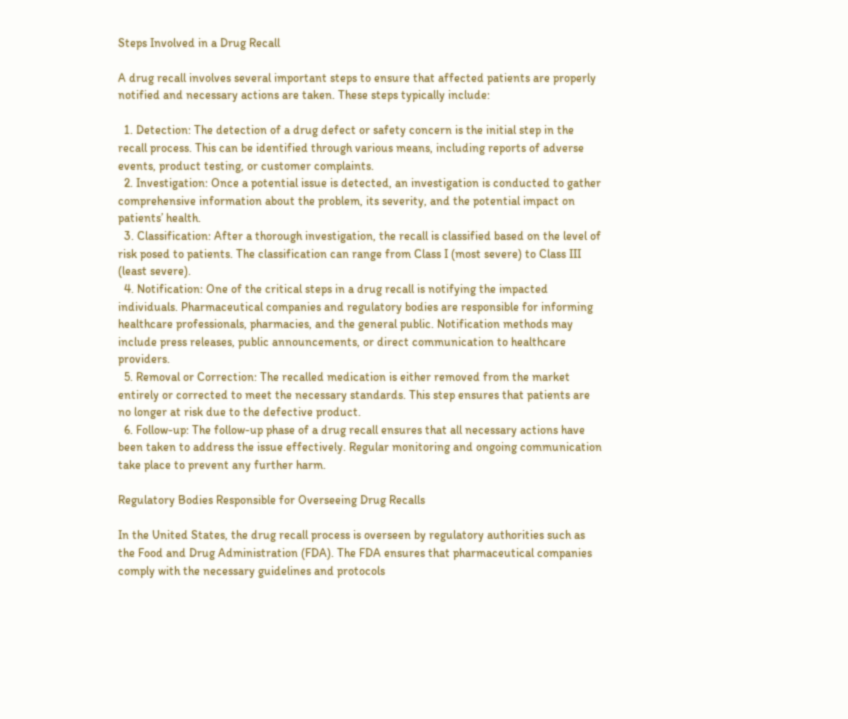Steps Involved in a Drug Recall

A drug recall involves several important steps to ensure that affected patients are properly notified and necessary actions are taken. These steps typically include:

  1. Detection: The detection of a drug defect or safety concern is the initial step in the recall process. This can be identified through various means, including reports of adverse events, product testing, or customer complaints.
  2. Investigation: Once a potential issue is detected, an investigation is conducted to gather comprehensive information about the problem, its severity, and the potential impact on patients’ health.
  3. Classification: After a thorough investigation, the recall is classified based on the level of risk posed to patients. The classification can range from Class I (most severe) to Class III (least severe).
  4. Notification: One of the critical steps in a drug recall is notifying the impacted individuals. Pharmaceutical companies and regulatory bodies are responsible for informing healthcare professionals, pharmacies, and the general public. Notification methods may include press releases, public announcements, or direct communication to healthcare providers.
  5. Removal or Correction: The recalled medication is either removed from the market entirely or corrected to meet the necessary standards. This step ensures that patients are no longer at risk due to the defective product.
  6. Follow-up: The follow-up phase of a drug recall ensures that all necessary actions have been taken to address the issue effectively. Regular monitoring and ongoing communication take place to prevent any further harm.

Regulatory Bodies Responsible for Overseeing Drug Recalls

In the United States, the drug recall process is overseen by regulatory authorities such as the Food and Drug Administration (FDA). The FDA ensures that pharmaceutical companies comply with the necessary guidelines and protocols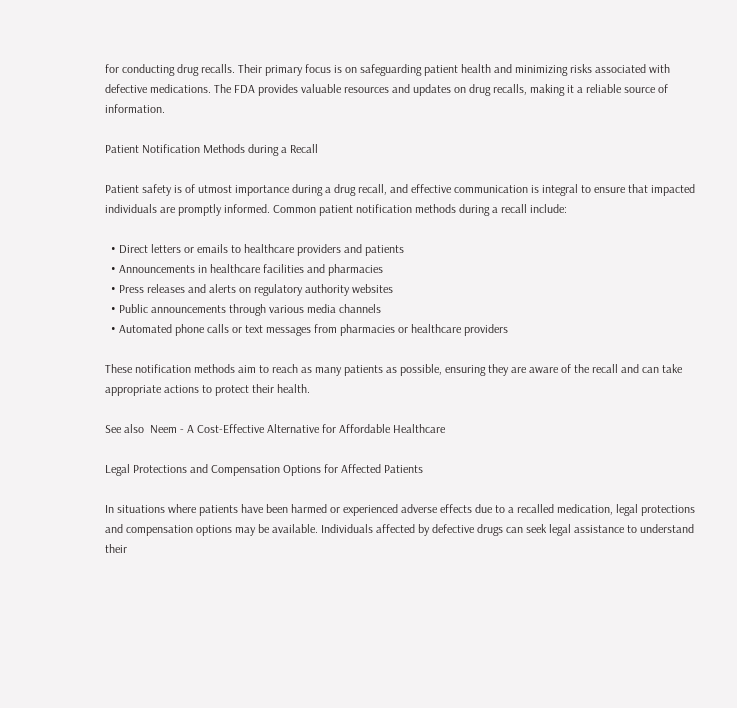for conducting drug recalls. Their primary focus is on safeguarding patient health and minimizing risks associated with defective medications. The FDA provides valuable resources and updates on drug recalls, making it a reliable source of information.

Patient Notification Methods during a Recall

Patient safety is of utmost importance during a drug recall, and effective communication is integral to ensure that impacted individuals are promptly informed. Common patient notification methods during a recall include:

  • Direct letters or emails to healthcare providers and patients
  • Announcements in healthcare facilities and pharmacies
  • Press releases and alerts on regulatory authority websites
  • Public announcements through various media channels
  • Automated phone calls or text messages from pharmacies or healthcare providers

These notification methods aim to reach as many patients as possible, ensuring they are aware of the recall and can take appropriate actions to protect their health.

See also  Neem - A Cost-Effective Alternative for Affordable Healthcare

Legal Protections and Compensation Options for Affected Patients

In situations where patients have been harmed or experienced adverse effects due to a recalled medication, legal protections and compensation options may be available. Individuals affected by defective drugs can seek legal assistance to understand their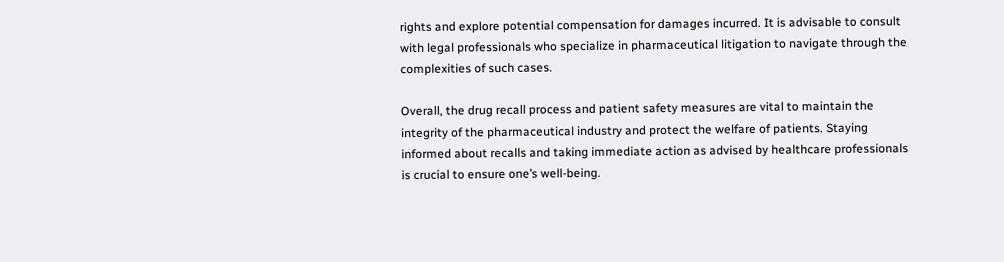rights and explore potential compensation for damages incurred. It is advisable to consult with legal professionals who specialize in pharmaceutical litigation to navigate through the complexities of such cases.

Overall, the drug recall process and patient safety measures are vital to maintain the integrity of the pharmaceutical industry and protect the welfare of patients. Staying informed about recalls and taking immediate action as advised by healthcare professionals is crucial to ensure one’s well-being.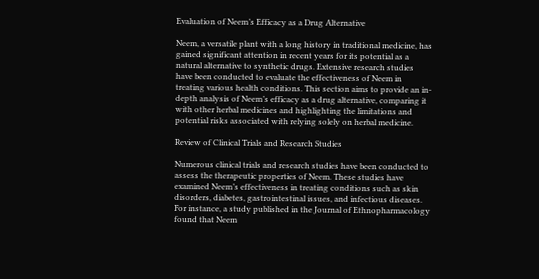Evaluation of Neem’s Efficacy as a Drug Alternative

Neem, a versatile plant with a long history in traditional medicine, has gained significant attention in recent years for its potential as a natural alternative to synthetic drugs. Extensive research studies have been conducted to evaluate the effectiveness of Neem in treating various health conditions. This section aims to provide an in-depth analysis of Neem’s efficacy as a drug alternative, comparing it with other herbal medicines and highlighting the limitations and potential risks associated with relying solely on herbal medicine.

Review of Clinical Trials and Research Studies

Numerous clinical trials and research studies have been conducted to assess the therapeutic properties of Neem. These studies have examined Neem’s effectiveness in treating conditions such as skin disorders, diabetes, gastrointestinal issues, and infectious diseases. For instance, a study published in the Journal of Ethnopharmacology found that Neem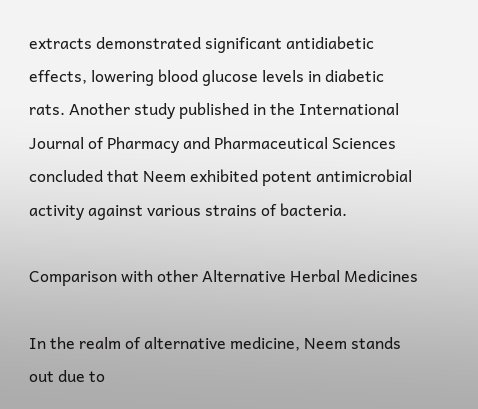extracts demonstrated significant antidiabetic effects, lowering blood glucose levels in diabetic rats. Another study published in the International Journal of Pharmacy and Pharmaceutical Sciences concluded that Neem exhibited potent antimicrobial activity against various strains of bacteria.

Comparison with other Alternative Herbal Medicines

In the realm of alternative medicine, Neem stands out due to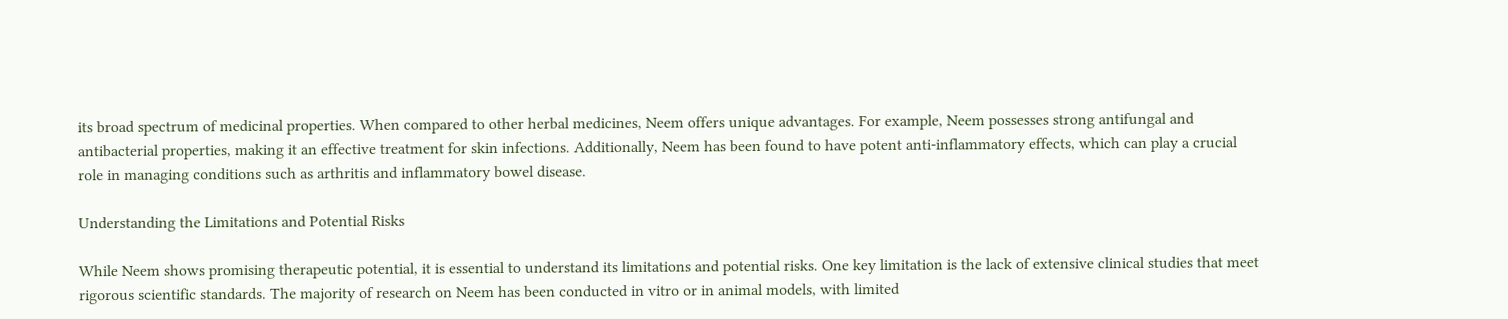its broad spectrum of medicinal properties. When compared to other herbal medicines, Neem offers unique advantages. For example, Neem possesses strong antifungal and antibacterial properties, making it an effective treatment for skin infections. Additionally, Neem has been found to have potent anti-inflammatory effects, which can play a crucial role in managing conditions such as arthritis and inflammatory bowel disease.

Understanding the Limitations and Potential Risks

While Neem shows promising therapeutic potential, it is essential to understand its limitations and potential risks. One key limitation is the lack of extensive clinical studies that meet rigorous scientific standards. The majority of research on Neem has been conducted in vitro or in animal models, with limited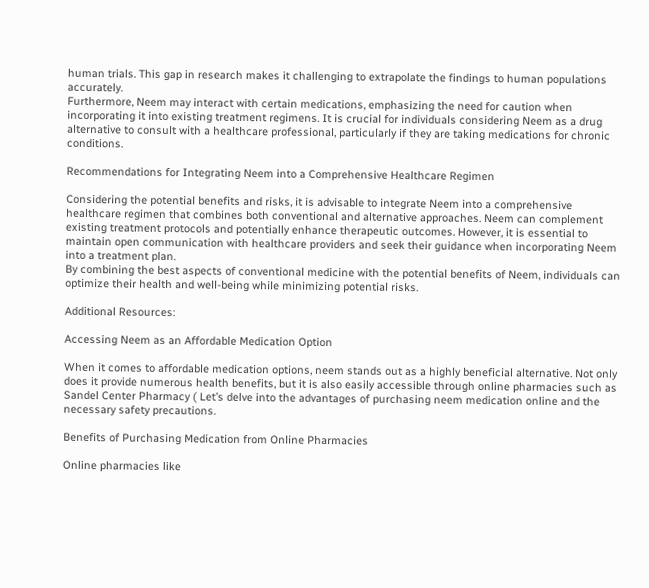human trials. This gap in research makes it challenging to extrapolate the findings to human populations accurately.
Furthermore, Neem may interact with certain medications, emphasizing the need for caution when incorporating it into existing treatment regimens. It is crucial for individuals considering Neem as a drug alternative to consult with a healthcare professional, particularly if they are taking medications for chronic conditions.

Recommendations for Integrating Neem into a Comprehensive Healthcare Regimen

Considering the potential benefits and risks, it is advisable to integrate Neem into a comprehensive healthcare regimen that combines both conventional and alternative approaches. Neem can complement existing treatment protocols and potentially enhance therapeutic outcomes. However, it is essential to maintain open communication with healthcare providers and seek their guidance when incorporating Neem into a treatment plan.
By combining the best aspects of conventional medicine with the potential benefits of Neem, individuals can optimize their health and well-being while minimizing potential risks.

Additional Resources:

Accessing Neem as an Affordable Medication Option

When it comes to affordable medication options, neem stands out as a highly beneficial alternative. Not only does it provide numerous health benefits, but it is also easily accessible through online pharmacies such as Sandel Center Pharmacy ( Let’s delve into the advantages of purchasing neem medication online and the necessary safety precautions.

Benefits of Purchasing Medication from Online Pharmacies

Online pharmacies like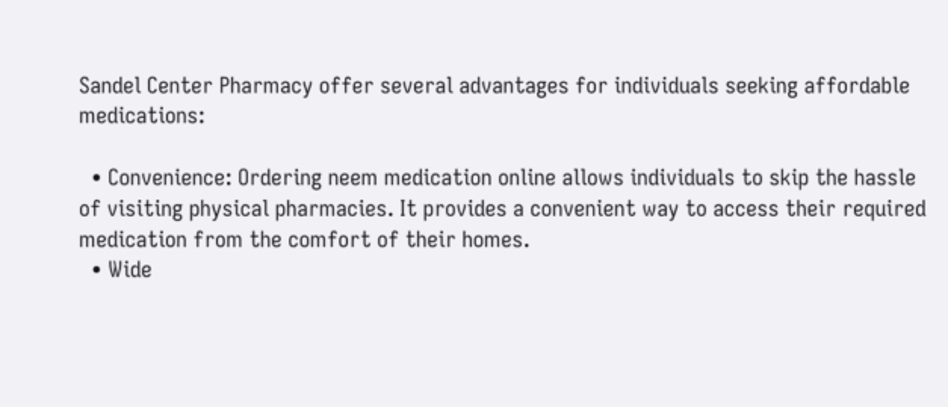Sandel Center Pharmacy offer several advantages for individuals seeking affordable medications:

  • Convenience: Ordering neem medication online allows individuals to skip the hassle of visiting physical pharmacies. It provides a convenient way to access their required medication from the comfort of their homes.
  • Wide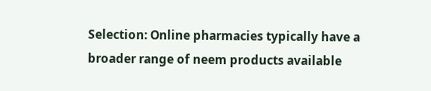Selection: Online pharmacies typically have a broader range of neem products available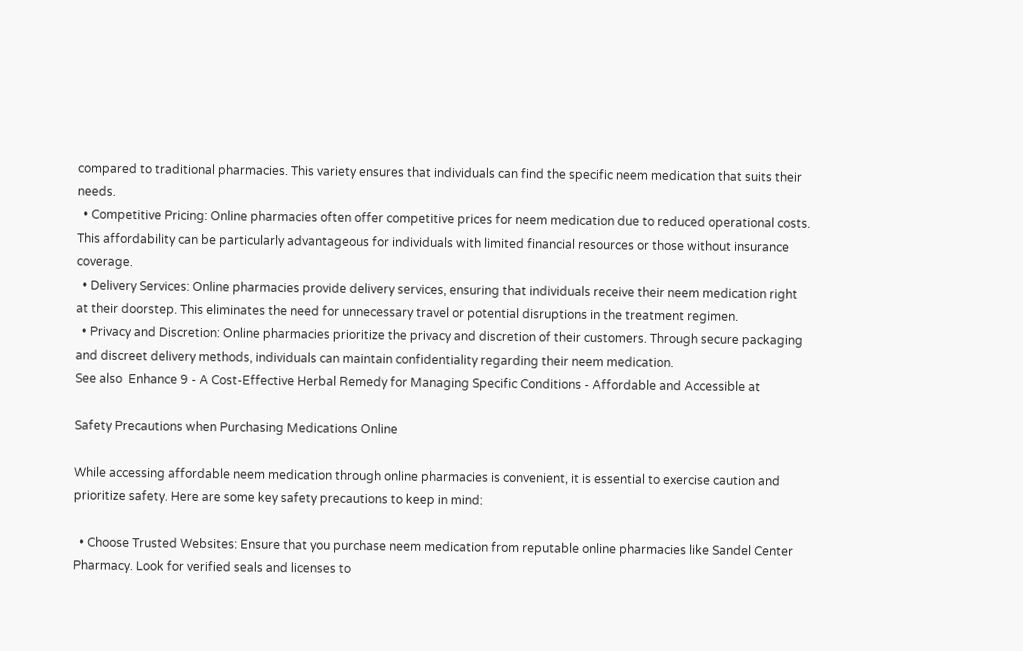compared to traditional pharmacies. This variety ensures that individuals can find the specific neem medication that suits their needs.
  • Competitive Pricing: Online pharmacies often offer competitive prices for neem medication due to reduced operational costs. This affordability can be particularly advantageous for individuals with limited financial resources or those without insurance coverage.
  • Delivery Services: Online pharmacies provide delivery services, ensuring that individuals receive their neem medication right at their doorstep. This eliminates the need for unnecessary travel or potential disruptions in the treatment regimen.
  • Privacy and Discretion: Online pharmacies prioritize the privacy and discretion of their customers. Through secure packaging and discreet delivery methods, individuals can maintain confidentiality regarding their neem medication.
See also  Enhance 9 - A Cost-Effective Herbal Remedy for Managing Specific Conditions - Affordable and Accessible at

Safety Precautions when Purchasing Medications Online

While accessing affordable neem medication through online pharmacies is convenient, it is essential to exercise caution and prioritize safety. Here are some key safety precautions to keep in mind:

  • Choose Trusted Websites: Ensure that you purchase neem medication from reputable online pharmacies like Sandel Center Pharmacy. Look for verified seals and licenses to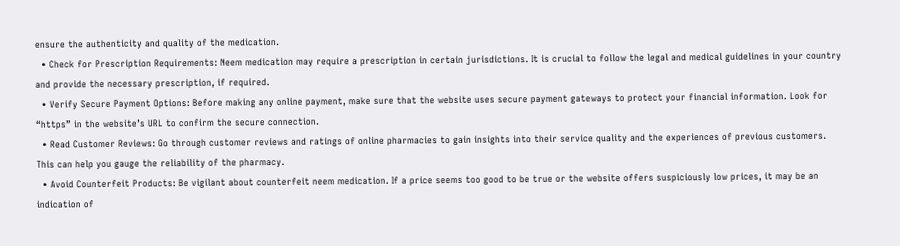ensure the authenticity and quality of the medication.
  • Check for Prescription Requirements: Neem medication may require a prescription in certain jurisdictions. It is crucial to follow the legal and medical guidelines in your country and provide the necessary prescription, if required.
  • Verify Secure Payment Options: Before making any online payment, make sure that the website uses secure payment gateways to protect your financial information. Look for “https” in the website’s URL to confirm the secure connection.
  • Read Customer Reviews: Go through customer reviews and ratings of online pharmacies to gain insights into their service quality and the experiences of previous customers. This can help you gauge the reliability of the pharmacy.
  • Avoid Counterfeit Products: Be vigilant about counterfeit neem medication. If a price seems too good to be true or the website offers suspiciously low prices, it may be an indication of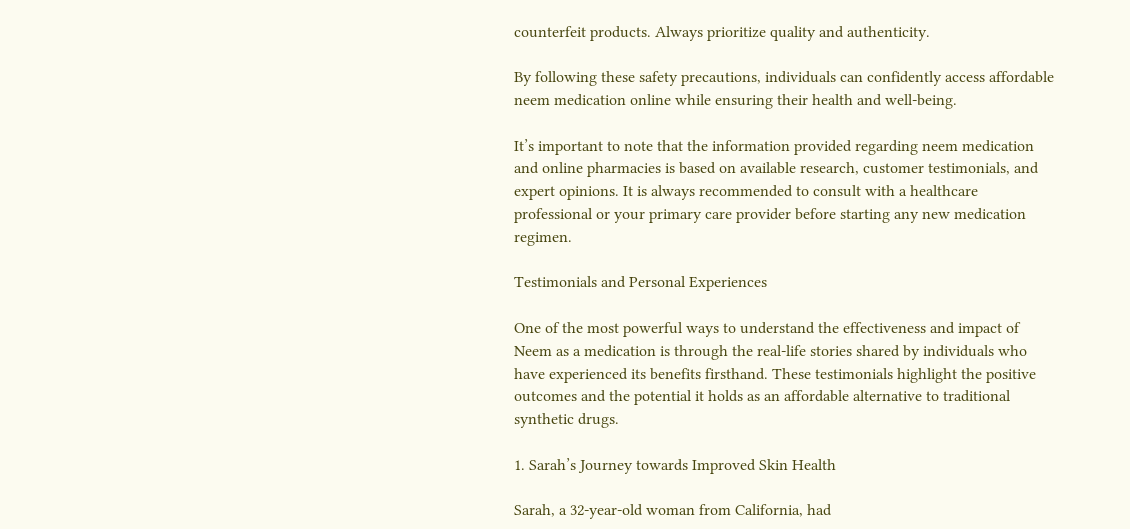counterfeit products. Always prioritize quality and authenticity.

By following these safety precautions, individuals can confidently access affordable neem medication online while ensuring their health and well-being.

It’s important to note that the information provided regarding neem medication and online pharmacies is based on available research, customer testimonials, and expert opinions. It is always recommended to consult with a healthcare professional or your primary care provider before starting any new medication regimen.

Testimonials and Personal Experiences

One of the most powerful ways to understand the effectiveness and impact of Neem as a medication is through the real-life stories shared by individuals who have experienced its benefits firsthand. These testimonials highlight the positive outcomes and the potential it holds as an affordable alternative to traditional synthetic drugs.

1. Sarah’s Journey towards Improved Skin Health

Sarah, a 32-year-old woman from California, had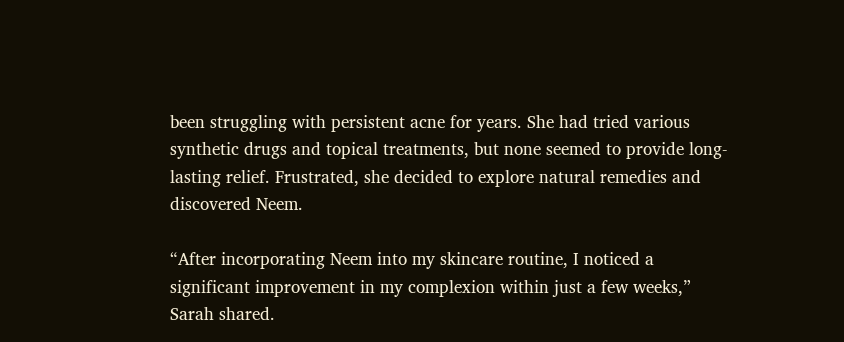been struggling with persistent acne for years. She had tried various synthetic drugs and topical treatments, but none seemed to provide long-lasting relief. Frustrated, she decided to explore natural remedies and discovered Neem.

“After incorporating Neem into my skincare routine, I noticed a significant improvement in my complexion within just a few weeks,” Sarah shared.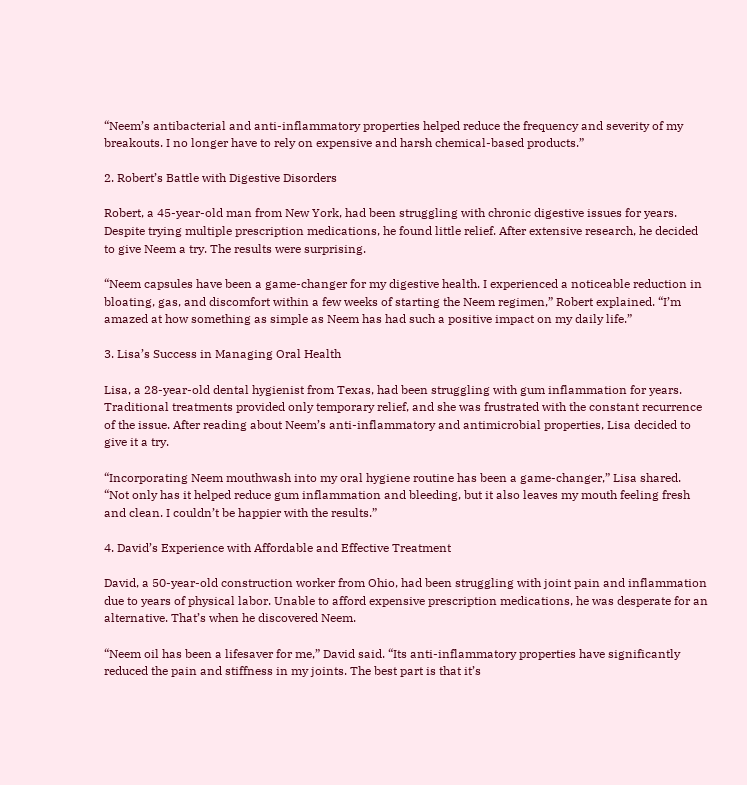“Neem’s antibacterial and anti-inflammatory properties helped reduce the frequency and severity of my breakouts. I no longer have to rely on expensive and harsh chemical-based products.”

2. Robert’s Battle with Digestive Disorders

Robert, a 45-year-old man from New York, had been struggling with chronic digestive issues for years. Despite trying multiple prescription medications, he found little relief. After extensive research, he decided to give Neem a try. The results were surprising.

“Neem capsules have been a game-changer for my digestive health. I experienced a noticeable reduction in bloating, gas, and discomfort within a few weeks of starting the Neem regimen,” Robert explained. “I’m amazed at how something as simple as Neem has had such a positive impact on my daily life.”

3. Lisa’s Success in Managing Oral Health

Lisa, a 28-year-old dental hygienist from Texas, had been struggling with gum inflammation for years. Traditional treatments provided only temporary relief, and she was frustrated with the constant recurrence of the issue. After reading about Neem’s anti-inflammatory and antimicrobial properties, Lisa decided to give it a try.

“Incorporating Neem mouthwash into my oral hygiene routine has been a game-changer,” Lisa shared. “Not only has it helped reduce gum inflammation and bleeding, but it also leaves my mouth feeling fresh and clean. I couldn’t be happier with the results.”

4. David’s Experience with Affordable and Effective Treatment

David, a 50-year-old construction worker from Ohio, had been struggling with joint pain and inflammation due to years of physical labor. Unable to afford expensive prescription medications, he was desperate for an alternative. That’s when he discovered Neem.

“Neem oil has been a lifesaver for me,” David said. “Its anti-inflammatory properties have significantly reduced the pain and stiffness in my joints. The best part is that it’s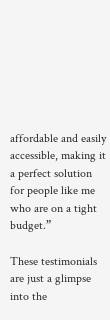affordable and easily accessible, making it a perfect solution for people like me who are on a tight budget.”

These testimonials are just a glimpse into the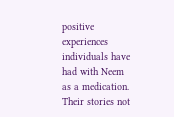positive experiences individuals have had with Neem as a medication. Their stories not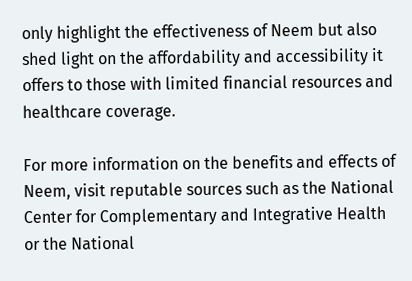only highlight the effectiveness of Neem but also shed light on the affordability and accessibility it offers to those with limited financial resources and healthcare coverage.

For more information on the benefits and effects of Neem, visit reputable sources such as the National Center for Complementary and Integrative Health or the National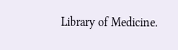Library of Medicine.